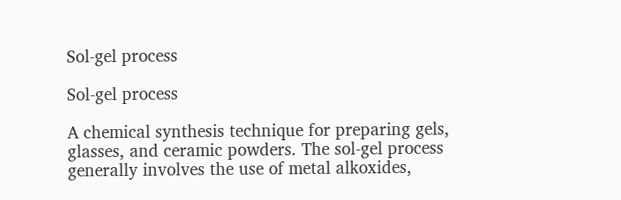Sol-gel process

Sol-gel process

A chemical synthesis technique for preparing gels, glasses, and ceramic powders. The sol-gel process generally involves the use of metal alkoxides,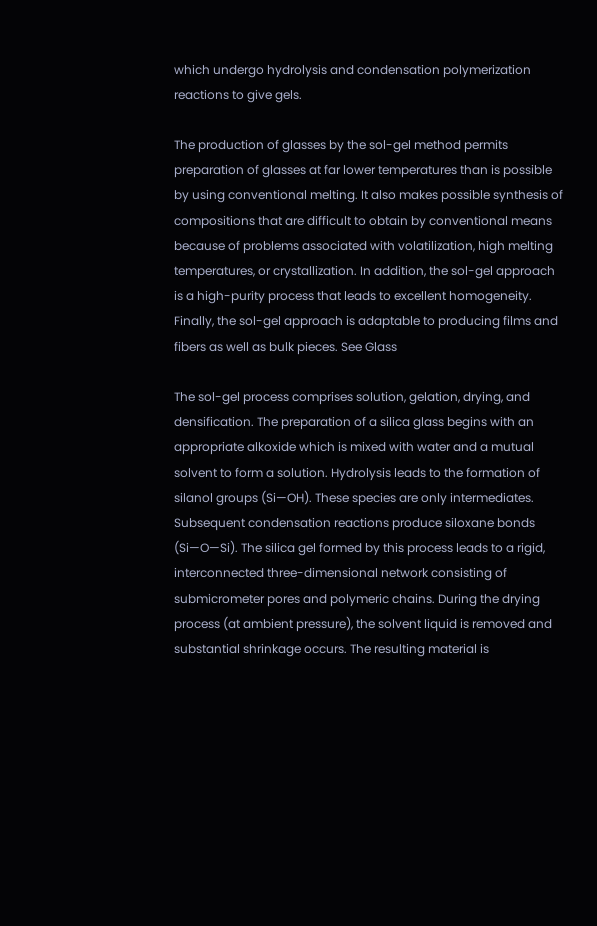which undergo hydrolysis and condensation polymerization reactions to give gels.

The production of glasses by the sol-gel method permits preparation of glasses at far lower temperatures than is possible by using conventional melting. It also makes possible synthesis of compositions that are difficult to obtain by conventional means because of problems associated with volatilization, high melting temperatures, or crystallization. In addition, the sol-gel approach is a high-purity process that leads to excellent homogeneity. Finally, the sol-gel approach is adaptable to producing films and fibers as well as bulk pieces. See Glass

The sol-gel process comprises solution, gelation, drying, and densification. The preparation of a silica glass begins with an appropriate alkoxide which is mixed with water and a mutual solvent to form a solution. Hydrolysis leads to the formation of silanol groups (Si—OH). These species are only intermediates. Subsequent condensation reactions produce siloxane bonds (Si—O—Si). The silica gel formed by this process leads to a rigid, interconnected three-dimensional network consisting of submicrometer pores and polymeric chains. During the drying process (at ambient pressure), the solvent liquid is removed and substantial shrinkage occurs. The resulting material is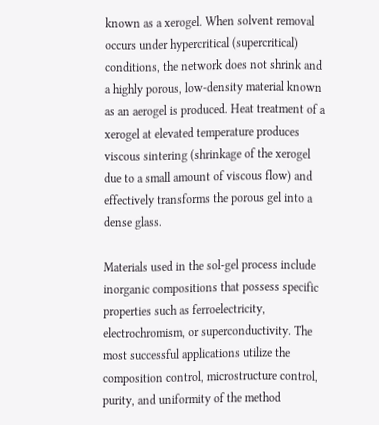known as a xerogel. When solvent removal occurs under hypercritical (supercritical) conditions, the network does not shrink and a highly porous, low-density material known as an aerogel is produced. Heat treatment of a xerogel at elevated temperature produces viscous sintering (shrinkage of the xerogel due to a small amount of viscous flow) and effectively transforms the porous gel into a dense glass.

Materials used in the sol-gel process include inorganic compositions that possess specific properties such as ferroelectricity, electrochromism, or superconductivity. The most successful applications utilize the composition control, microstructure control, purity, and uniformity of the method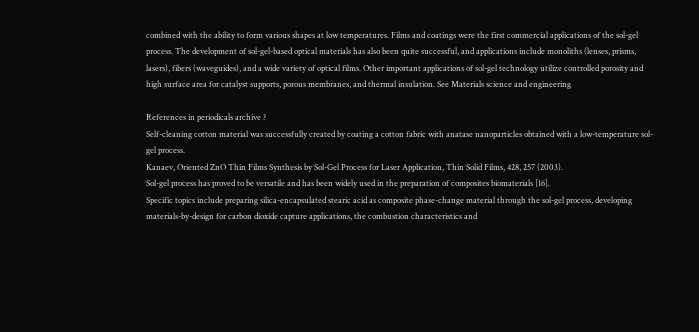combined with the ability to form various shapes at low temperatures. Films and coatings were the first commercial applications of the sol-gel process. The development of sol-gel-based optical materials has also been quite successful, and applications include monoliths (lenses, prisms, lasers), fibers (waveguides), and a wide variety of optical films. Other important applications of sol-gel technology utilize controlled porosity and high surface area for catalyst supports, porous membranes, and thermal insulation. See Materials science and engineering

References in periodicals archive ?
Self-cleaning cotton material was successfully created by coating a cotton fabric with anatase nanoparticles obtained with a low-temperature sol-gel process.
Kanaev, Oriented ZnO Thin Films Synthesis by Sol-Gel Process for Laser Application, Thin Solid Films, 428, 257 (2003).
Sol-gel process has proved to be versatile and has been widely used in the preparation of composites biomaterials [16].
Specific topics include preparing silica-encapsulated stearic acid as composite phase-change material through the sol-gel process, developing materials-by-design for carbon dioxide capture applications, the combustion characteristics and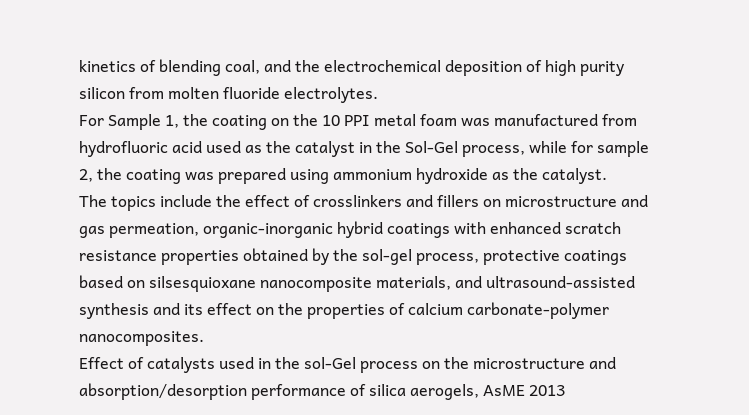kinetics of blending coal, and the electrochemical deposition of high purity silicon from molten fluoride electrolytes.
For Sample 1, the coating on the 10 PPI metal foam was manufactured from hydrofluoric acid used as the catalyst in the Sol-Gel process, while for sample 2, the coating was prepared using ammonium hydroxide as the catalyst.
The topics include the effect of crosslinkers and fillers on microstructure and gas permeation, organic-inorganic hybrid coatings with enhanced scratch resistance properties obtained by the sol-gel process, protective coatings based on silsesquioxane nanocomposite materials, and ultrasound-assisted synthesis and its effect on the properties of calcium carbonate-polymer nanocomposites.
Effect of catalysts used in the sol-Gel process on the microstructure and absorption/desorption performance of silica aerogels, AsME 2013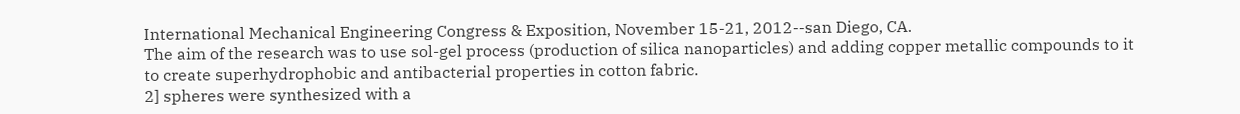International Mechanical Engineering Congress & Exposition, November 15-21, 2012--san Diego, CA.
The aim of the research was to use sol-gel process (production of silica nanoparticles) and adding copper metallic compounds to it to create superhydrophobic and antibacterial properties in cotton fabric.
2] spheres were synthesized with a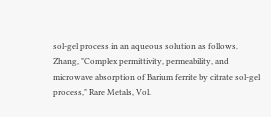sol-gel process in an aqueous solution as follows.
Zhang, "Complex permittivity, permeability, and microwave absorption of Barium ferrite by citrate sol-gel process," Rare Metals, Vol.